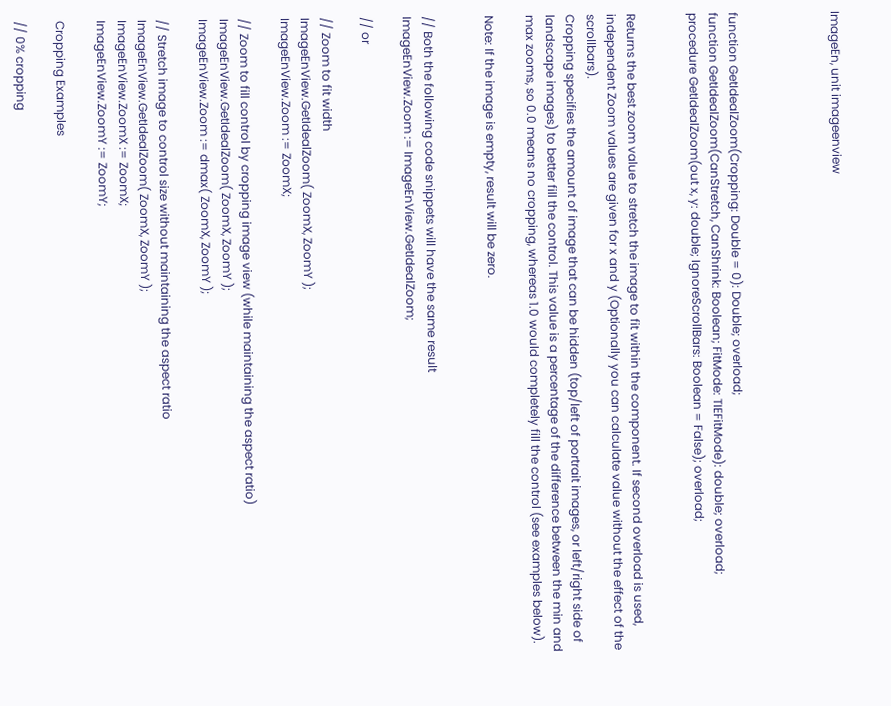ImageEn, unit imageenview




function GetIdealZoom(Cropping: Double = 0): Double; overload;
function GetIdealZoom(CanStretch, CanShrink: Boolean; FitMode: TIEFitMode): double; overload;
procedure GetIdealZoom(out x, y: double; IgnoreScrollBars: Boolean = False); overload;


Returns the best zoom value to stretch the image to fit within the component. If second overload is used, independent Zoom values are given for x and y (Optionally you can calculate value without the effect of the scrollbars).
Cropping specifies the amount of image that can be hidden (top/left of portrait images, or left/right side of landscape images) to better fill the control. This value is a percentage of the difference between the min and max zooms, so 0.0 means no cropping, whereas 1.0 would completely fill the control (see examples below).

Note: If the image is empty, result will be zero.


// Both the following code snippets will have the same result
ImageEnView.Zoom := ImageEnView.GetIdealZoom;

// or

// Zoom to fit width
ImageEnView.GetIdealZoom( ZoomX, ZoomY );
ImageEnView.Zoom := ZoomX;

// Zoom to fill control by cropping image view (while maintaining the aspect ratio)
ImageEnView.GetIdealZoom( ZoomX, ZoomY );
ImageEnView.Zoom := dmax( ZoomX, ZoomY );

// Stretch image to control size without maintaining the aspect ratio
ImageEnView.GetIdealZoom( ZoomX, ZoomY );
ImageEnView.ZoomX := ZoomX;
ImageEnView.ZoomY := ZoomY;

Cropping Examples

// 0% cropping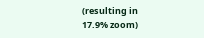(resulting in 17.9% zoom)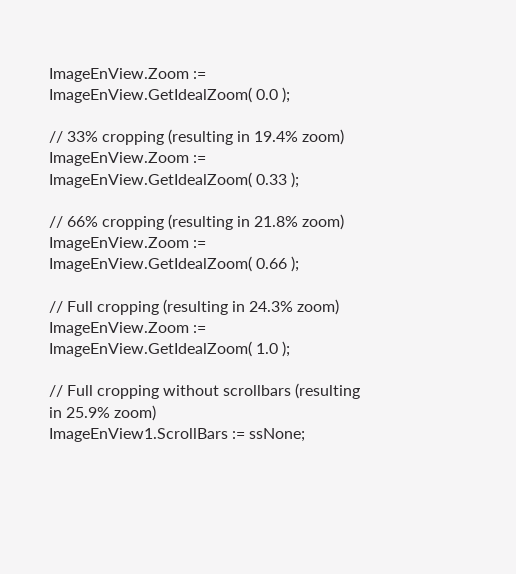ImageEnView.Zoom := ImageEnView.GetIdealZoom( 0.0 );

// 33% cropping (resulting in 19.4% zoom)
ImageEnView.Zoom := ImageEnView.GetIdealZoom( 0.33 );

// 66% cropping (resulting in 21.8% zoom)
ImageEnView.Zoom := ImageEnView.GetIdealZoom( 0.66 );

// Full cropping (resulting in 24.3% zoom)
ImageEnView.Zoom := ImageEnView.GetIdealZoom( 1.0 );

// Full cropping without scrollbars (resulting in 25.9% zoom)
ImageEnView1.ScrollBars := ssNone;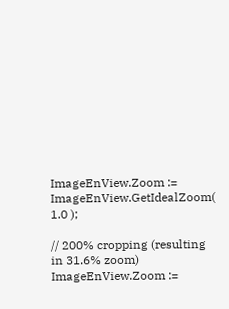ImageEnView.Zoom := ImageEnView.GetIdealZoom( 1.0 );

// 200% cropping (resulting in 31.6% zoom)
ImageEnView.Zoom :=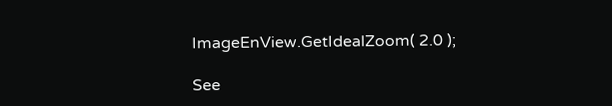ImageEnView.GetIdealZoom( 2.0 );

See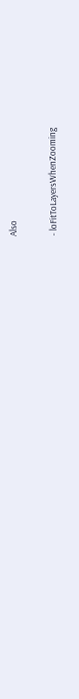Also

- loFitToLayersWhenZooming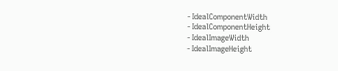- IdealComponentWidth
- IdealComponentHeight
- IdealImageWidth
- IdealImageHeight